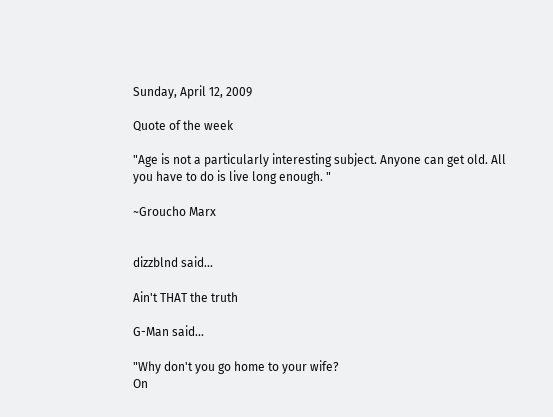Sunday, April 12, 2009

Quote of the week

"Age is not a particularly interesting subject. Anyone can get old. All you have to do is live long enough. "

~Groucho Marx


dizzblnd said...

Ain't THAT the truth

G-Man said...

"Why don't you go home to your wife?
On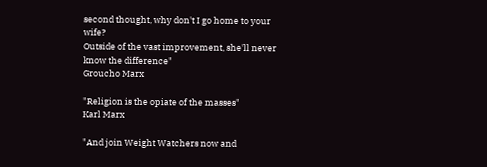second thought, why don't I go home to your wife?
Outside of the vast improvement, she'll never know the difference"
Groucho Marx

"Religion is the opiate of the masses"
Karl Marx

"And join Weight Watchers now and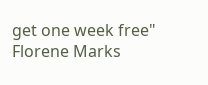get one week free"
Florene Marks